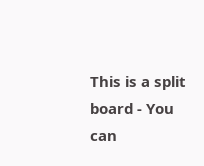This is a split board - You can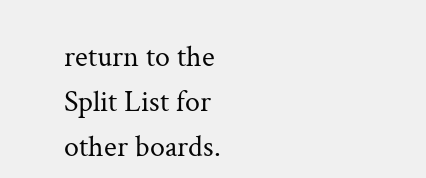return to the Split List for other boards.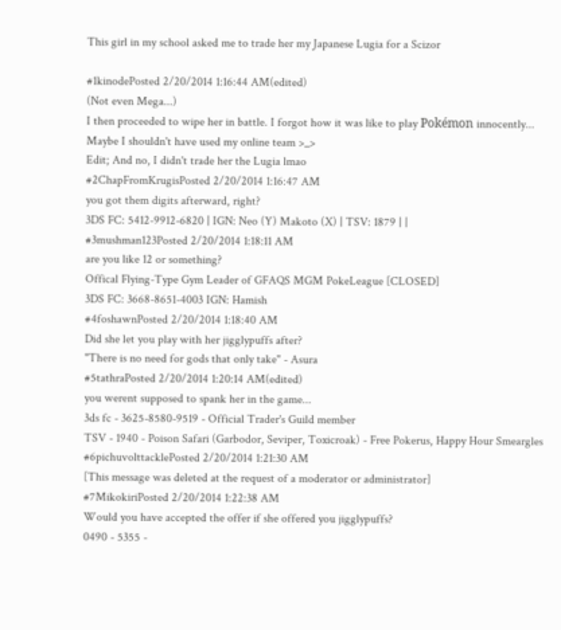This girl in my school asked me to trade her my Japanese Lugia for a Scizor

#1kinodePosted 2/20/2014 1:16:44 AM(edited)
(Not even Mega...)
I then proceeded to wipe her in battle. I forgot how it was like to play Pokémon innocently... Maybe I shouldn't have used my online team >_>
Edit; And no, I didn't trade her the Lugia lmao
#2ChapFromKrugisPosted 2/20/2014 1:16:47 AM
you got them digits afterward, right?
3DS FC: 5412-9912-6820 | IGN: Neo (Y) Makoto (X) | TSV: 1879 | |
#3mushman123Posted 2/20/2014 1:18:11 AM
are you like 12 or something?
Offical Flying-Type Gym Leader of GFAQS MGM PokeLeague [CLOSED]
3DS FC: 3668-8651-4003 IGN: Hamish
#4foshawnPosted 2/20/2014 1:18:40 AM
Did she let you play with her jigglypuffs after?
"There is no need for gods that only take" - Asura
#5tathraPosted 2/20/2014 1:20:14 AM(edited)
you werent supposed to spank her in the game...
3ds fc - 3625-8580-9519 - Official Trader's Guild member
TSV - 1940 - Poison Safari (Garbodor, Seviper, Toxicroak) - Free Pokerus, Happy Hour Smeargles
#6pichuvolttacklePosted 2/20/2014 1:21:30 AM
[This message was deleted at the request of a moderator or administrator]
#7MikokiriPosted 2/20/2014 1:22:38 AM
Would you have accepted the offer if she offered you jigglypuffs?
0490 - 5355 -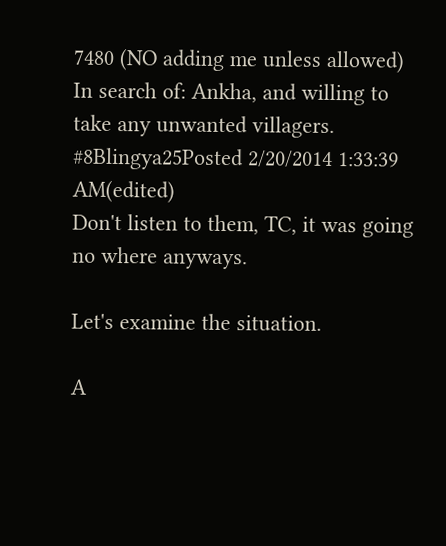7480 (NO adding me unless allowed)
In search of: Ankha, and willing to take any unwanted villagers.
#8Blingya25Posted 2/20/2014 1:33:39 AM(edited)
Don't listen to them, TC, it was going no where anyways.

Let's examine the situation.

A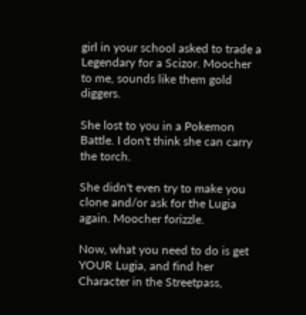girl in your school asked to trade a Legendary for a Scizor. Moocher to me, sounds like them gold diggers.

She lost to you in a Pokemon Battle. I don't think she can carry the torch.

She didn't even try to make you clone and/or ask for the Lugia again. Moocher forizzle.

Now, what you need to do is get YOUR Lugia, and find her Character in the Streetpass,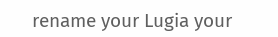rename your Lugia your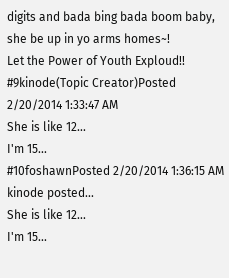digits and bada bing bada boom baby, she be up in yo arms homes~!
Let the Power of Youth Exploud!!
#9kinode(Topic Creator)Posted 2/20/2014 1:33:47 AM
She is like 12...
I'm 15...
#10foshawnPosted 2/20/2014 1:36:15 AM
kinode posted...
She is like 12...
I'm 15...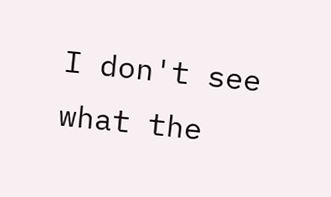I don't see what the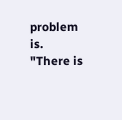problem is.
"There is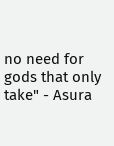no need for gods that only take" - Asura